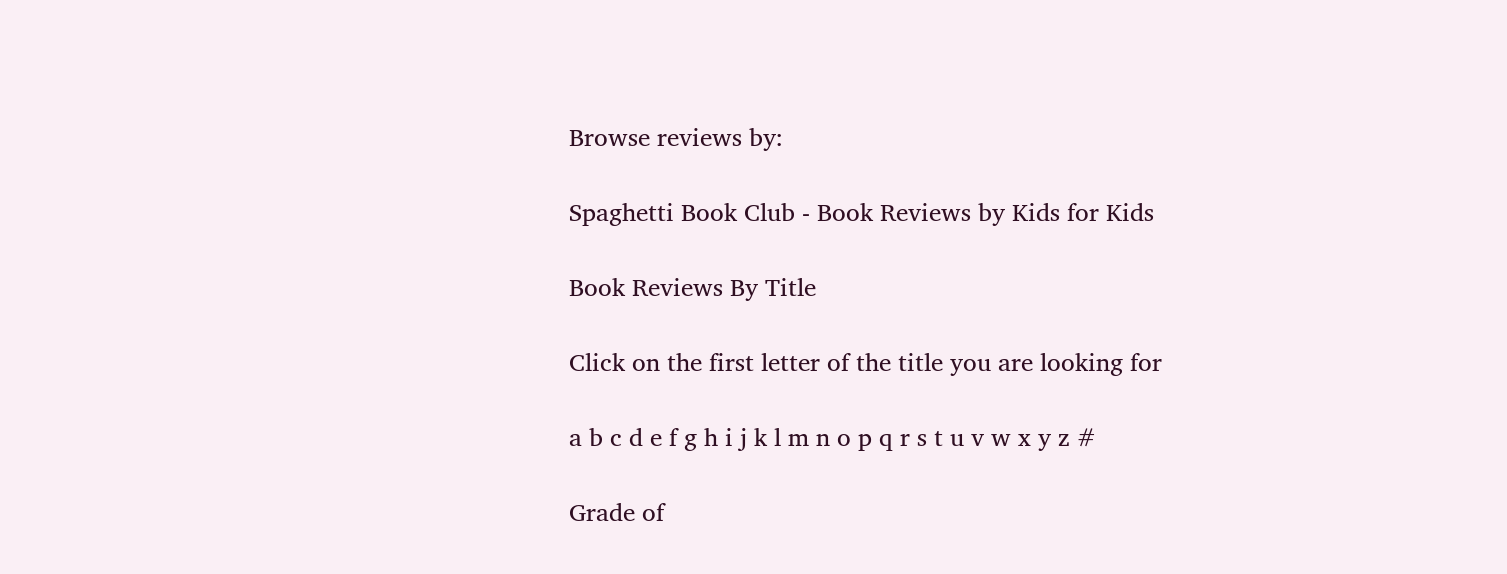Browse reviews by:

Spaghetti Book Club - Book Reviews by Kids for Kids

Book Reviews By Title

Click on the first letter of the title you are looking for

a b c d e f g h i j k l m n o p q r s t u v w x y z #

Grade of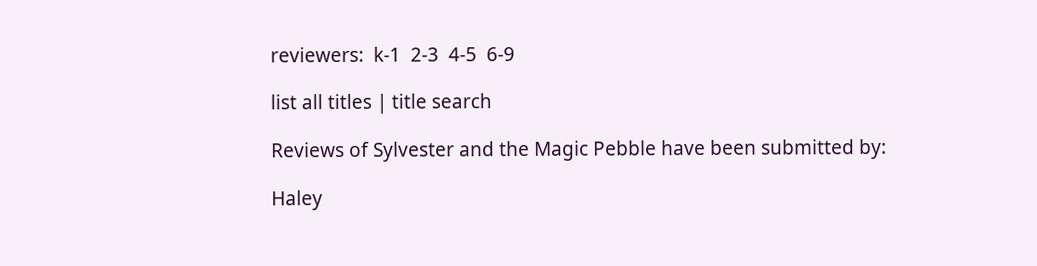reviewers:  k-1  2-3  4-5  6-9

list all titles | title search

Reviews of Sylvester and the Magic Pebble have been submitted by:

Haley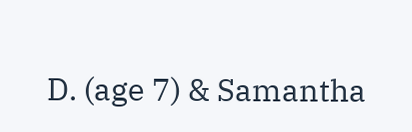D. (age 7) & Samantha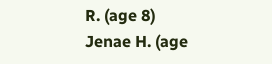R. (age 8)
Jenae H. (age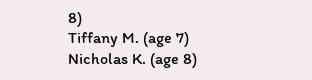8)
Tiffany M. (age 7)
Nicholas K. (age 8)